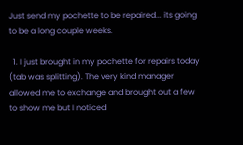Just send my pochette to be repaired... its going to be a long couple weeks.

  1. I just brought in my pochette for repairs today (tab was splitting). The very kind manager allowed me to exchange and brought out a few to show me but I noticed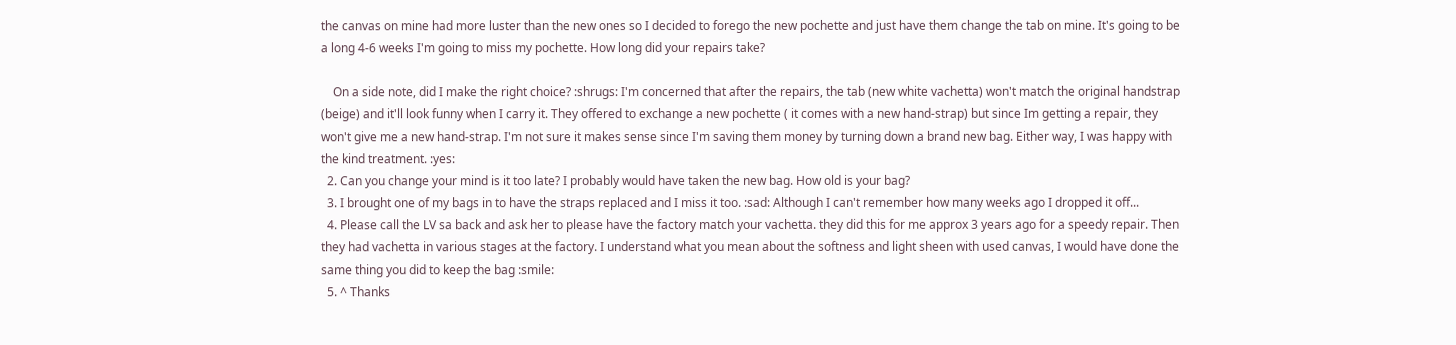the canvas on mine had more luster than the new ones so I decided to forego the new pochette and just have them change the tab on mine. It's going to be a long 4-6 weeks I'm going to miss my pochette. How long did your repairs take?

    On a side note, did I make the right choice? :shrugs: I'm concerned that after the repairs, the tab (new white vachetta) won't match the original handstrap (beige) and it'll look funny when I carry it. They offered to exchange a new pochette ( it comes with a new hand-strap) but since Im getting a repair, they won't give me a new hand-strap. I'm not sure it makes sense since I'm saving them money by turning down a brand new bag. Either way, I was happy with the kind treatment. :yes:
  2. Can you change your mind is it too late? I probably would have taken the new bag. How old is your bag?
  3. I brought one of my bags in to have the straps replaced and I miss it too. :sad: Although I can't remember how many weeks ago I dropped it off...
  4. Please call the LV sa back and ask her to please have the factory match your vachetta. they did this for me approx 3 years ago for a speedy repair. Then they had vachetta in various stages at the factory. I understand what you mean about the softness and light sheen with used canvas, I would have done the same thing you did to keep the bag :smile:
  5. ^ Thanks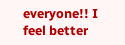everyone!! I feel better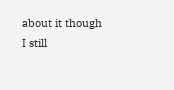about it though I still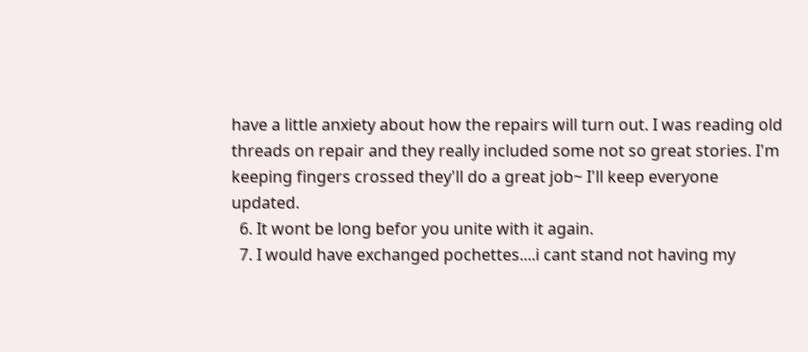have a little anxiety about how the repairs will turn out. I was reading old threads on repair and they really included some not so great stories. I'm keeping fingers crossed they'll do a great job~ I'll keep everyone updated.
  6. It wont be long befor you unite with it again.
  7. I would have exchanged pochettes....i cant stand not having my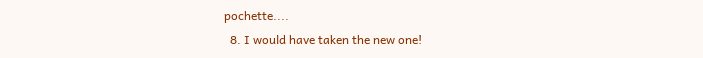pochette....
  8. I would have taken the new one!